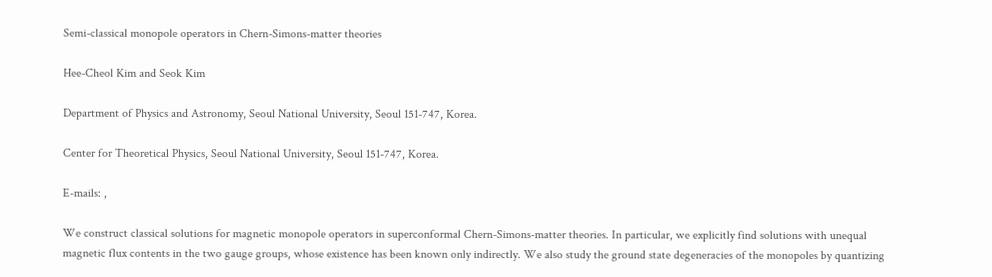Semi-classical monopole operators in Chern-Simons-matter theories

Hee-Cheol Kim and Seok Kim

Department of Physics and Astronomy, Seoul National University, Seoul 151-747, Korea.

Center for Theoretical Physics, Seoul National University, Seoul 151-747, Korea.

E-mails: ,

We construct classical solutions for magnetic monopole operators in superconformal Chern-Simons-matter theories. In particular, we explicitly find solutions with unequal magnetic flux contents in the two gauge groups, whose existence has been known only indirectly. We also study the ground state degeneracies of the monopoles by quantizing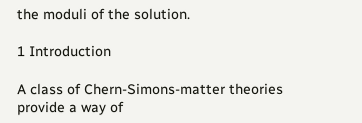the moduli of the solution.

1 Introduction

A class of Chern-Simons-matter theories provide a way of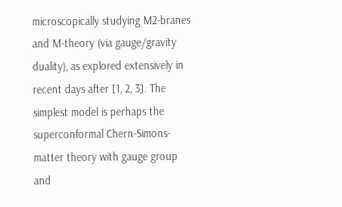microscopically studying M2-branes and M-theory (via gauge/gravity duality), as explored extensively in recent days after [1, 2, 3]. The simplest model is perhaps the superconformal Chern-Simons-matter theory with gauge group and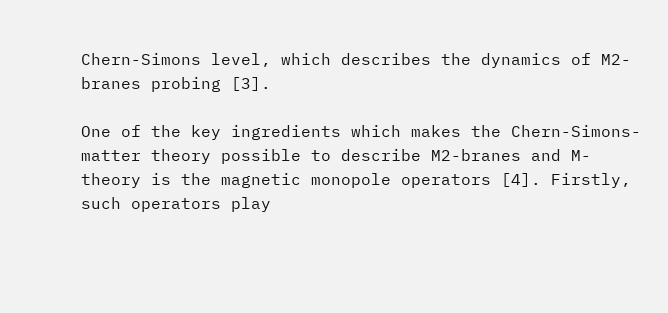Chern-Simons level, which describes the dynamics of M2-branes probing [3].

One of the key ingredients which makes the Chern-Simons-matter theory possible to describe M2-branes and M-theory is the magnetic monopole operators [4]. Firstly, such operators play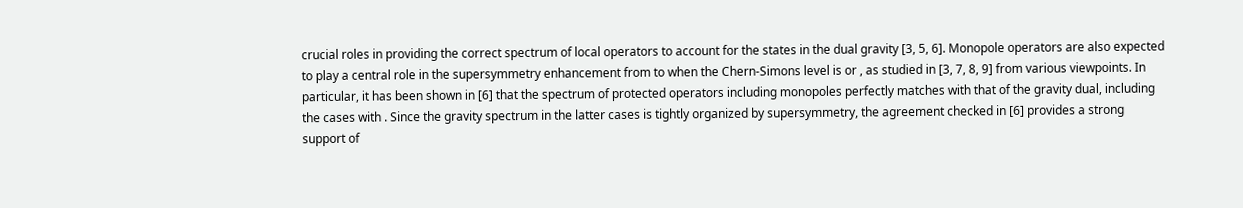crucial roles in providing the correct spectrum of local operators to account for the states in the dual gravity [3, 5, 6]. Monopole operators are also expected to play a central role in the supersymmetry enhancement from to when the Chern-Simons level is or , as studied in [3, 7, 8, 9] from various viewpoints. In particular, it has been shown in [6] that the spectrum of protected operators including monopoles perfectly matches with that of the gravity dual, including the cases with . Since the gravity spectrum in the latter cases is tightly organized by supersymmetry, the agreement checked in [6] provides a strong support of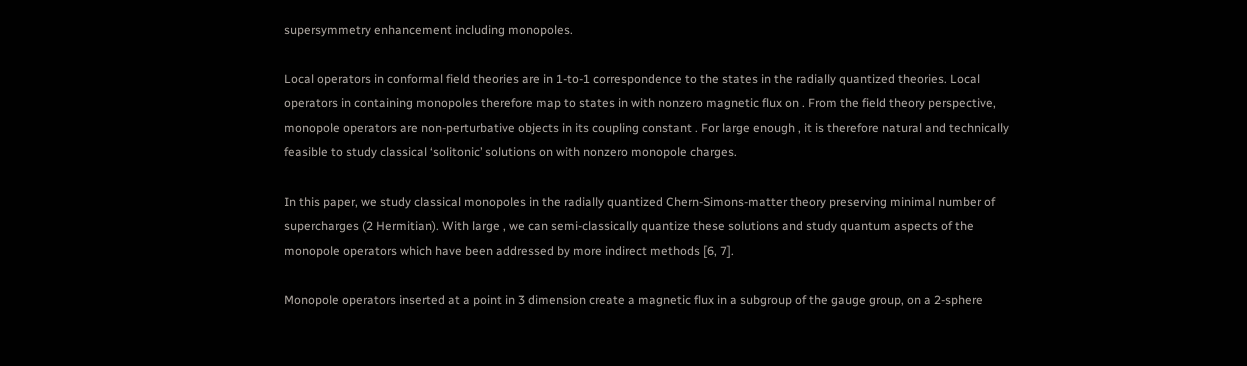supersymmetry enhancement including monopoles.

Local operators in conformal field theories are in 1-to-1 correspondence to the states in the radially quantized theories. Local operators in containing monopoles therefore map to states in with nonzero magnetic flux on . From the field theory perspective, monopole operators are non-perturbative objects in its coupling constant . For large enough , it is therefore natural and technically feasible to study classical ‘solitonic’ solutions on with nonzero monopole charges.

In this paper, we study classical monopoles in the radially quantized Chern-Simons-matter theory preserving minimal number of supercharges (2 Hermitian). With large , we can semi-classically quantize these solutions and study quantum aspects of the monopole operators which have been addressed by more indirect methods [6, 7].

Monopole operators inserted at a point in 3 dimension create a magnetic flux in a subgroup of the gauge group, on a 2-sphere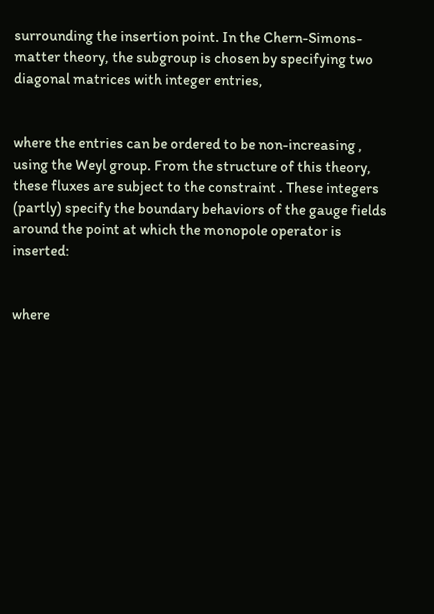surrounding the insertion point. In the Chern-Simons-matter theory, the subgroup is chosen by specifying two diagonal matrices with integer entries,


where the entries can be ordered to be non-increasing , using the Weyl group. From the structure of this theory, these fluxes are subject to the constraint . These integers (partly) specify the boundary behaviors of the gauge fields around the point at which the monopole operator is inserted:


where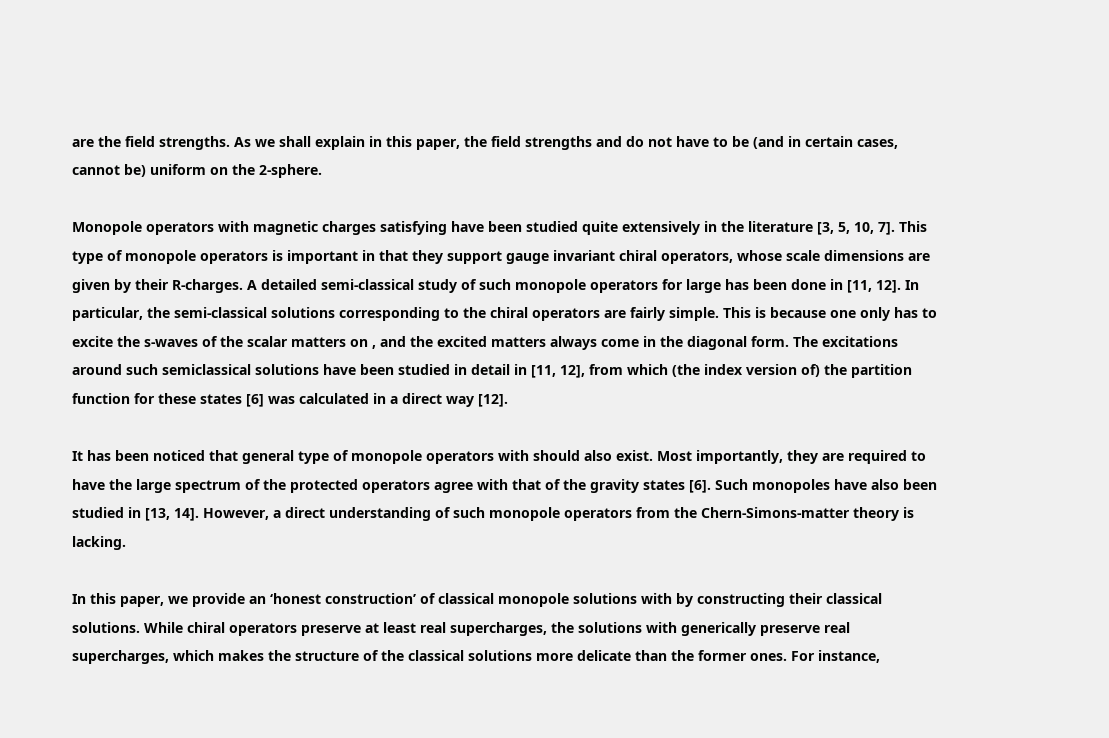are the field strengths. As we shall explain in this paper, the field strengths and do not have to be (and in certain cases, cannot be) uniform on the 2-sphere.

Monopole operators with magnetic charges satisfying have been studied quite extensively in the literature [3, 5, 10, 7]. This type of monopole operators is important in that they support gauge invariant chiral operators, whose scale dimensions are given by their R-charges. A detailed semi-classical study of such monopole operators for large has been done in [11, 12]. In particular, the semi-classical solutions corresponding to the chiral operators are fairly simple. This is because one only has to excite the s-waves of the scalar matters on , and the excited matters always come in the diagonal form. The excitations around such semiclassical solutions have been studied in detail in [11, 12], from which (the index version of) the partition function for these states [6] was calculated in a direct way [12].

It has been noticed that general type of monopole operators with should also exist. Most importantly, they are required to have the large spectrum of the protected operators agree with that of the gravity states [6]. Such monopoles have also been studied in [13, 14]. However, a direct understanding of such monopole operators from the Chern-Simons-matter theory is lacking.

In this paper, we provide an ‘honest construction’ of classical monopole solutions with by constructing their classical solutions. While chiral operators preserve at least real supercharges, the solutions with generically preserve real supercharges, which makes the structure of the classical solutions more delicate than the former ones. For instance,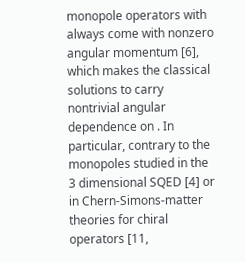monopole operators with always come with nonzero angular momentum [6], which makes the classical solutions to carry nontrivial angular dependence on . In particular, contrary to the monopoles studied in the 3 dimensional SQED [4] or in Chern-Simons-matter theories for chiral operators [11,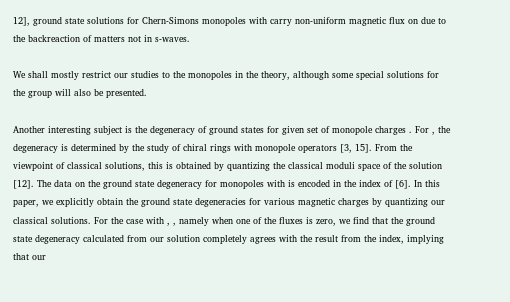12], ground state solutions for Chern-Simons monopoles with carry non-uniform magnetic flux on due to the backreaction of matters not in s-waves.

We shall mostly restrict our studies to the monopoles in the theory, although some special solutions for the group will also be presented.

Another interesting subject is the degeneracy of ground states for given set of monopole charges . For , the degeneracy is determined by the study of chiral rings with monopole operators [3, 15]. From the viewpoint of classical solutions, this is obtained by quantizing the classical moduli space of the solution [12]. The data on the ground state degeneracy for monopoles with is encoded in the index of [6]. In this paper, we explicitly obtain the ground state degeneracies for various magnetic charges by quantizing our classical solutions. For the case with , , namely when one of the fluxes is zero, we find that the ground state degeneracy calculated from our solution completely agrees with the result from the index, implying that our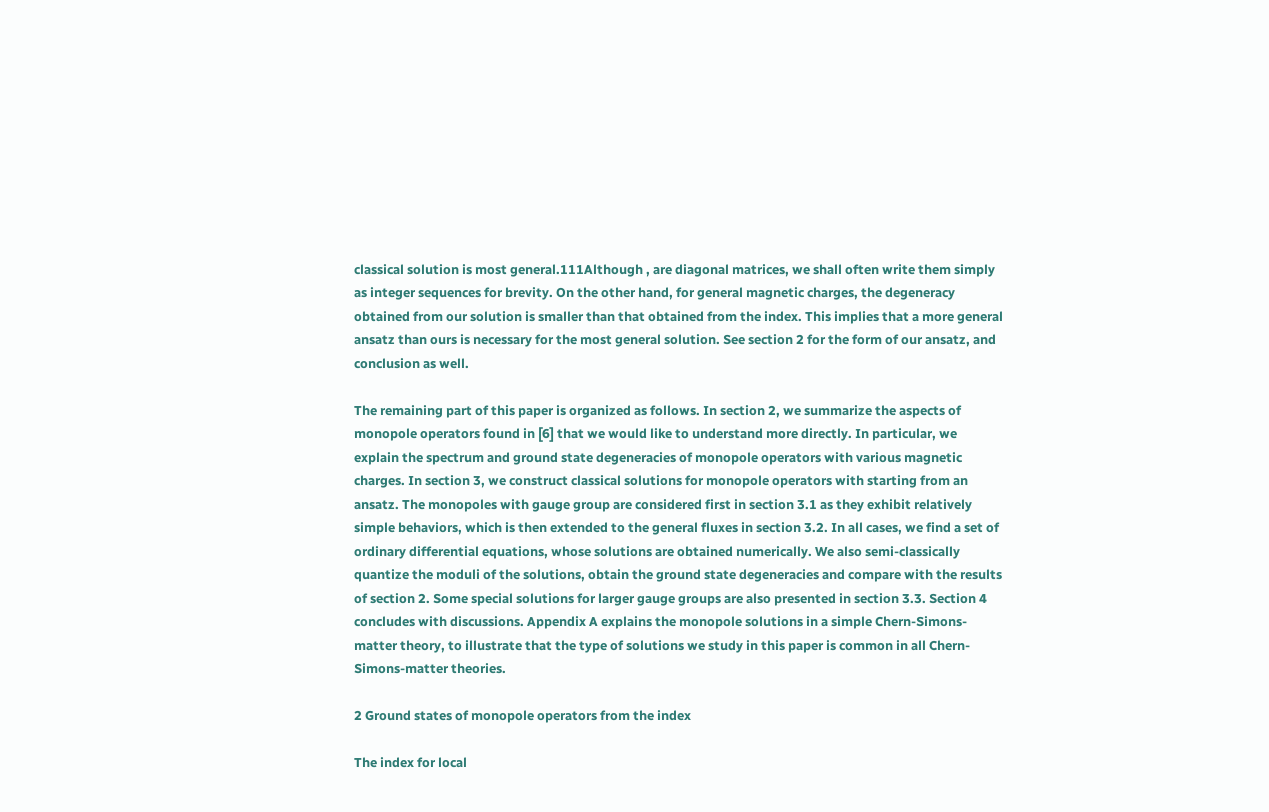classical solution is most general.111Although , are diagonal matrices, we shall often write them simply as integer sequences for brevity. On the other hand, for general magnetic charges, the degeneracy obtained from our solution is smaller than that obtained from the index. This implies that a more general ansatz than ours is necessary for the most general solution. See section 2 for the form of our ansatz, and conclusion as well.

The remaining part of this paper is organized as follows. In section 2, we summarize the aspects of monopole operators found in [6] that we would like to understand more directly. In particular, we explain the spectrum and ground state degeneracies of monopole operators with various magnetic charges. In section 3, we construct classical solutions for monopole operators with starting from an ansatz. The monopoles with gauge group are considered first in section 3.1 as they exhibit relatively simple behaviors, which is then extended to the general fluxes in section 3.2. In all cases, we find a set of ordinary differential equations, whose solutions are obtained numerically. We also semi-classically quantize the moduli of the solutions, obtain the ground state degeneracies and compare with the results of section 2. Some special solutions for larger gauge groups are also presented in section 3.3. Section 4 concludes with discussions. Appendix A explains the monopole solutions in a simple Chern-Simons-matter theory, to illustrate that the type of solutions we study in this paper is common in all Chern-Simons-matter theories.

2 Ground states of monopole operators from the index

The index for local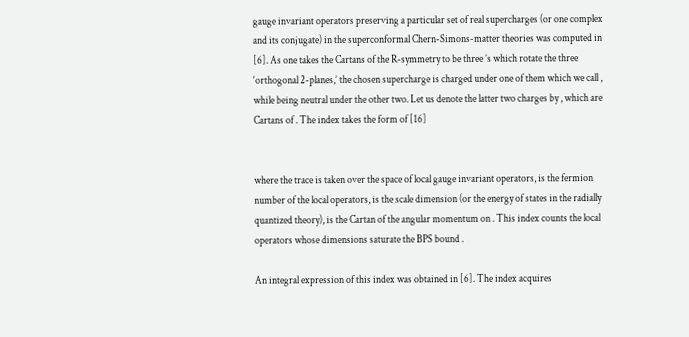gauge invariant operators preserving a particular set of real supercharges (or one complex and its conjugate) in the superconformal Chern-Simons-matter theories was computed in [6]. As one takes the Cartans of the R-symmetry to be three ’s which rotate the three ‘orthogonal 2-planes,’ the chosen supercharge is charged under one of them which we call , while being neutral under the other two. Let us denote the latter two charges by , which are Cartans of . The index takes the form of [16]


where the trace is taken over the space of local gauge invariant operators, is the fermion number of the local operators, is the scale dimension (or the energy of states in the radially quantized theory), is the Cartan of the angular momentum on . This index counts the local operators whose dimensions saturate the BPS bound .

An integral expression of this index was obtained in [6]. The index acquires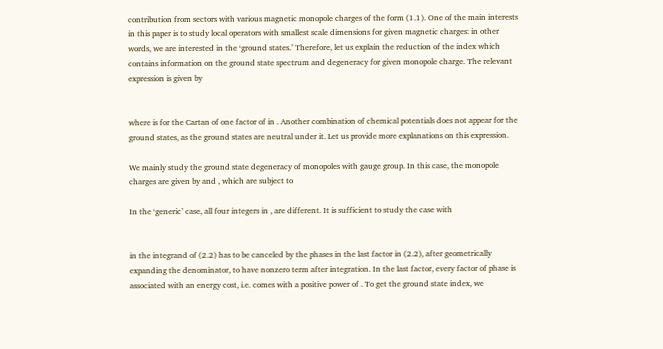contribution from sectors with various magnetic monopole charges of the form (1.1). One of the main interests in this paper is to study local operators with smallest scale dimensions for given magnetic charges: in other words, we are interested in the ‘ground states.’ Therefore, let us explain the reduction of the index which contains information on the ground state spectrum and degeneracy for given monopole charge. The relevant expression is given by


where is for the Cartan of one factor of in . Another combination of chemical potentials does not appear for the ground states, as the ground states are neutral under it. Let us provide more explanations on this expression.

We mainly study the ground state degeneracy of monopoles with gauge group. In this case, the monopole charges are given by and , which are subject to

In the ‘generic’ case, all four integers in , are different. It is sufficient to study the case with


in the integrand of (2.2) has to be canceled by the phases in the last factor in (2.2), after geometrically expanding the denominator, to have nonzero term after integration. In the last factor, every factor of phase is associated with an energy cost, i.e. comes with a positive power of . To get the ground state index, we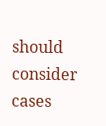should consider cases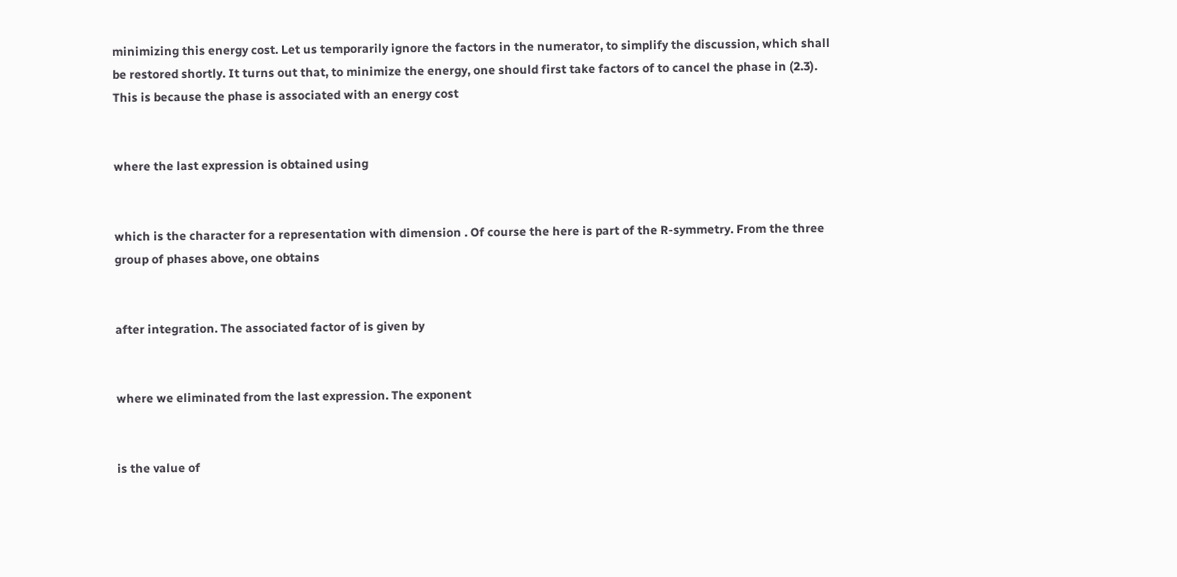minimizing this energy cost. Let us temporarily ignore the factors in the numerator, to simplify the discussion, which shall be restored shortly. It turns out that, to minimize the energy, one should first take factors of to cancel the phase in (2.3). This is because the phase is associated with an energy cost


where the last expression is obtained using


which is the character for a representation with dimension . Of course the here is part of the R-symmetry. From the three group of phases above, one obtains


after integration. The associated factor of is given by


where we eliminated from the last expression. The exponent


is the value of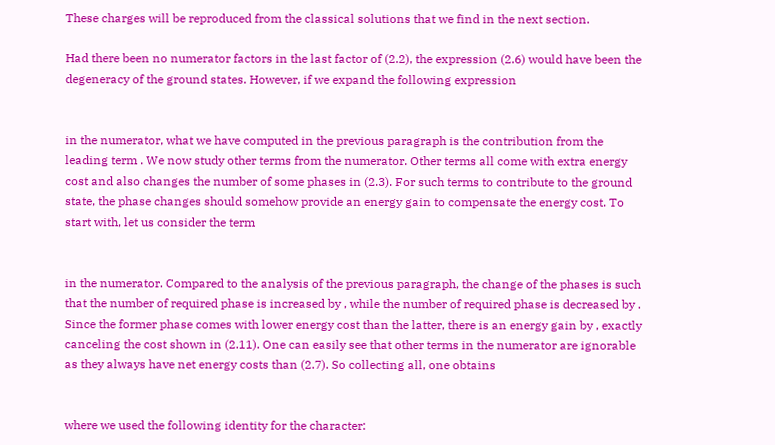These charges will be reproduced from the classical solutions that we find in the next section.

Had there been no numerator factors in the last factor of (2.2), the expression (2.6) would have been the degeneracy of the ground states. However, if we expand the following expression


in the numerator, what we have computed in the previous paragraph is the contribution from the leading term . We now study other terms from the numerator. Other terms all come with extra energy cost and also changes the number of some phases in (2.3). For such terms to contribute to the ground state, the phase changes should somehow provide an energy gain to compensate the energy cost. To start with, let us consider the term


in the numerator. Compared to the analysis of the previous paragraph, the change of the phases is such that the number of required phase is increased by , while the number of required phase is decreased by . Since the former phase comes with lower energy cost than the latter, there is an energy gain by , exactly canceling the cost shown in (2.11). One can easily see that other terms in the numerator are ignorable as they always have net energy costs than (2.7). So collecting all, one obtains


where we used the following identity for the character: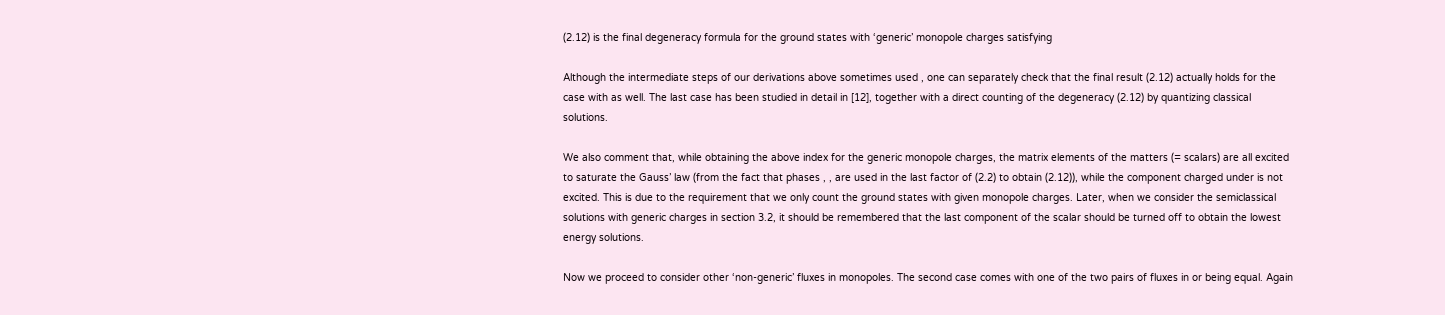(2.12) is the final degeneracy formula for the ground states with ‘generic’ monopole charges satisfying

Although the intermediate steps of our derivations above sometimes used , one can separately check that the final result (2.12) actually holds for the case with as well. The last case has been studied in detail in [12], together with a direct counting of the degeneracy (2.12) by quantizing classical solutions.

We also comment that, while obtaining the above index for the generic monopole charges, the matrix elements of the matters (= scalars) are all excited to saturate the Gauss’ law (from the fact that phases , , are used in the last factor of (2.2) to obtain (2.12)), while the component charged under is not excited. This is due to the requirement that we only count the ground states with given monopole charges. Later, when we consider the semiclassical solutions with generic charges in section 3.2, it should be remembered that the last component of the scalar should be turned off to obtain the lowest energy solutions.

Now we proceed to consider other ‘non-generic’ fluxes in monopoles. The second case comes with one of the two pairs of fluxes in or being equal. Again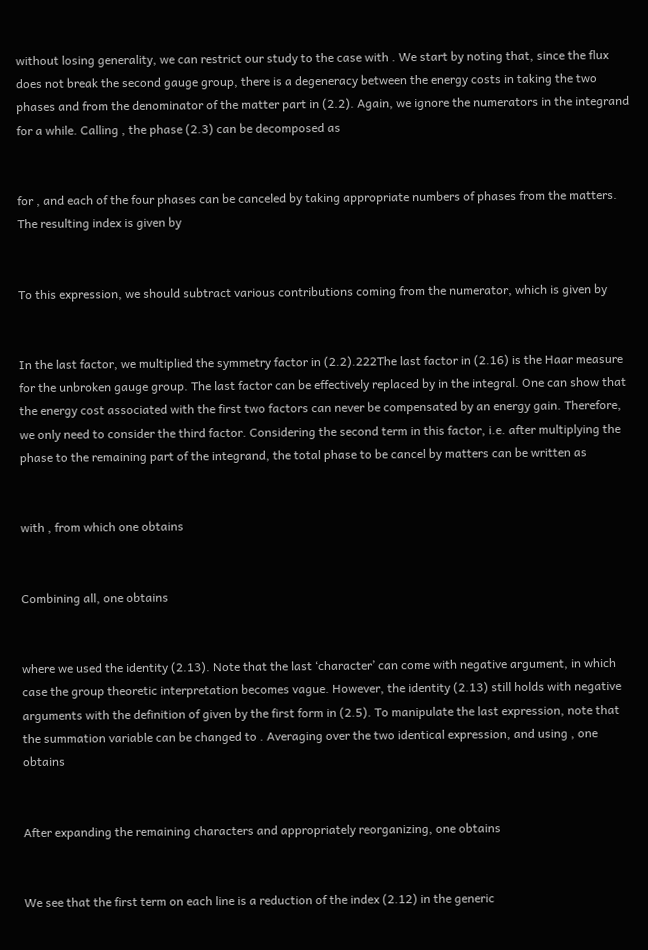without losing generality, we can restrict our study to the case with . We start by noting that, since the flux does not break the second gauge group, there is a degeneracy between the energy costs in taking the two phases and from the denominator of the matter part in (2.2). Again, we ignore the numerators in the integrand for a while. Calling , the phase (2.3) can be decomposed as


for , and each of the four phases can be canceled by taking appropriate numbers of phases from the matters. The resulting index is given by


To this expression, we should subtract various contributions coming from the numerator, which is given by


In the last factor, we multiplied the symmetry factor in (2.2).222The last factor in (2.16) is the Haar measure for the unbroken gauge group. The last factor can be effectively replaced by in the integral. One can show that the energy cost associated with the first two factors can never be compensated by an energy gain. Therefore, we only need to consider the third factor. Considering the second term in this factor, i.e. after multiplying the phase to the remaining part of the integrand, the total phase to be cancel by matters can be written as


with , from which one obtains


Combining all, one obtains


where we used the identity (2.13). Note that the last ‘character’ can come with negative argument, in which case the group theoretic interpretation becomes vague. However, the identity (2.13) still holds with negative arguments with the definition of given by the first form in (2.5). To manipulate the last expression, note that the summation variable can be changed to . Averaging over the two identical expression, and using , one obtains


After expanding the remaining characters and appropriately reorganizing, one obtains


We see that the first term on each line is a reduction of the index (2.12) in the generic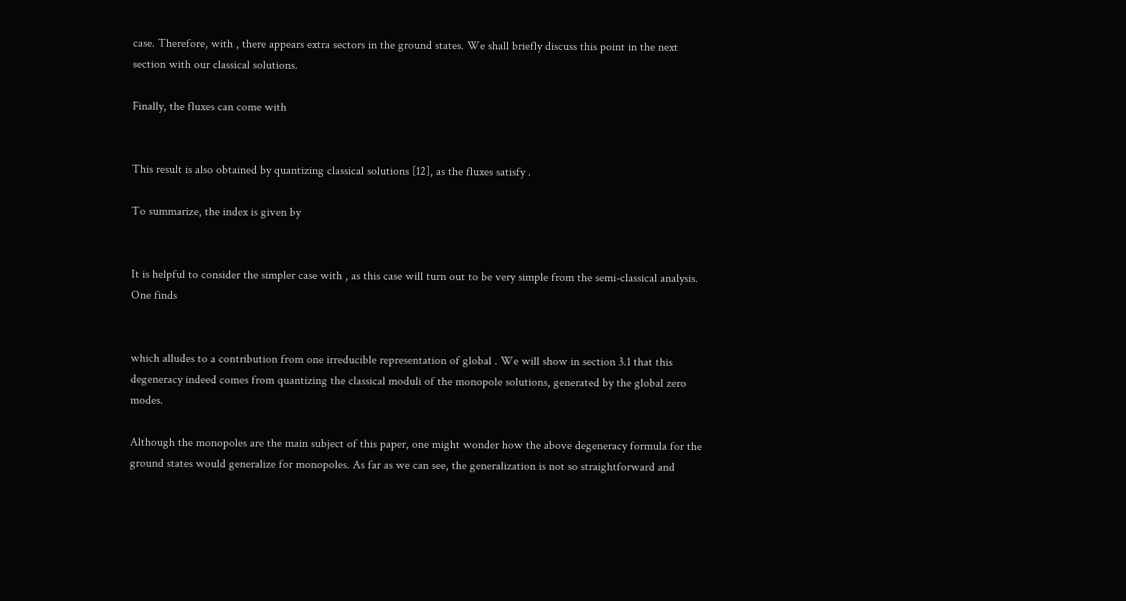case. Therefore, with , there appears extra sectors in the ground states. We shall briefly discuss this point in the next section with our classical solutions.

Finally, the fluxes can come with


This result is also obtained by quantizing classical solutions [12], as the fluxes satisfy .

To summarize, the index is given by


It is helpful to consider the simpler case with , as this case will turn out to be very simple from the semi-classical analysis. One finds


which alludes to a contribution from one irreducible representation of global . We will show in section 3.1 that this degeneracy indeed comes from quantizing the classical moduli of the monopole solutions, generated by the global zero modes.

Although the monopoles are the main subject of this paper, one might wonder how the above degeneracy formula for the ground states would generalize for monopoles. As far as we can see, the generalization is not so straightforward and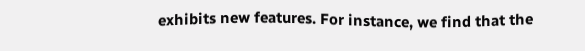exhibits new features. For instance, we find that the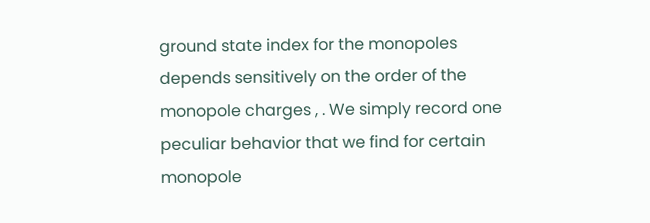ground state index for the monopoles depends sensitively on the order of the monopole charges , . We simply record one peculiar behavior that we find for certain monopole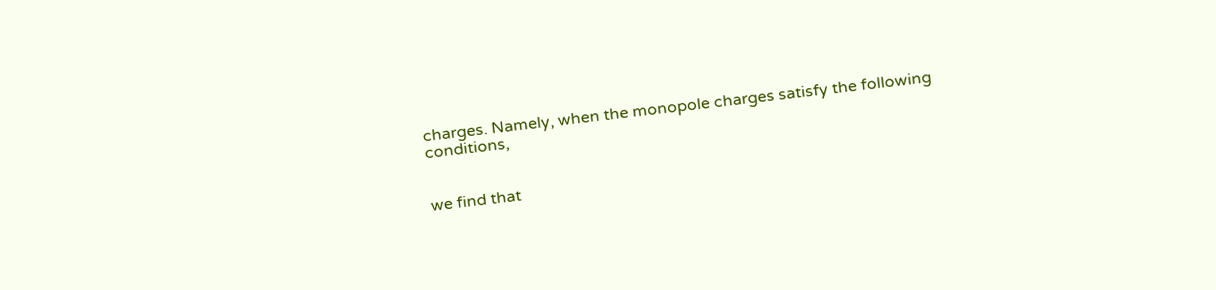charges. Namely, when the monopole charges satisfy the following conditions,


we find that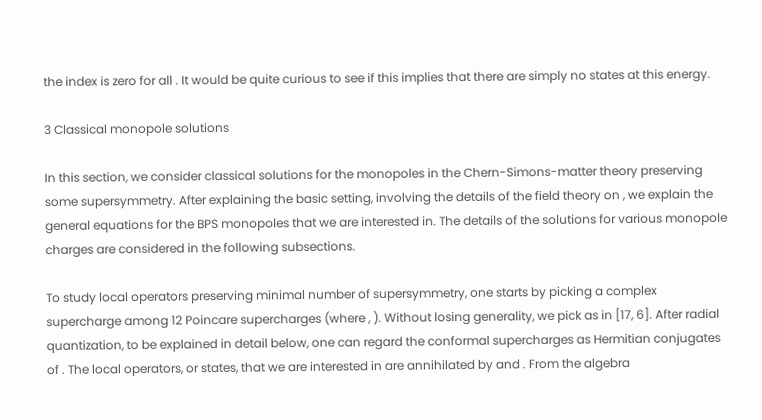the index is zero for all . It would be quite curious to see if this implies that there are simply no states at this energy.

3 Classical monopole solutions

In this section, we consider classical solutions for the monopoles in the Chern-Simons-matter theory preserving some supersymmetry. After explaining the basic setting, involving the details of the field theory on , we explain the general equations for the BPS monopoles that we are interested in. The details of the solutions for various monopole charges are considered in the following subsections.

To study local operators preserving minimal number of supersymmetry, one starts by picking a complex supercharge among 12 Poincare supercharges (where , ). Without losing generality, we pick as in [17, 6]. After radial quantization, to be explained in detail below, one can regard the conformal supercharges as Hermitian conjugates of . The local operators, or states, that we are interested in are annihilated by and . From the algebra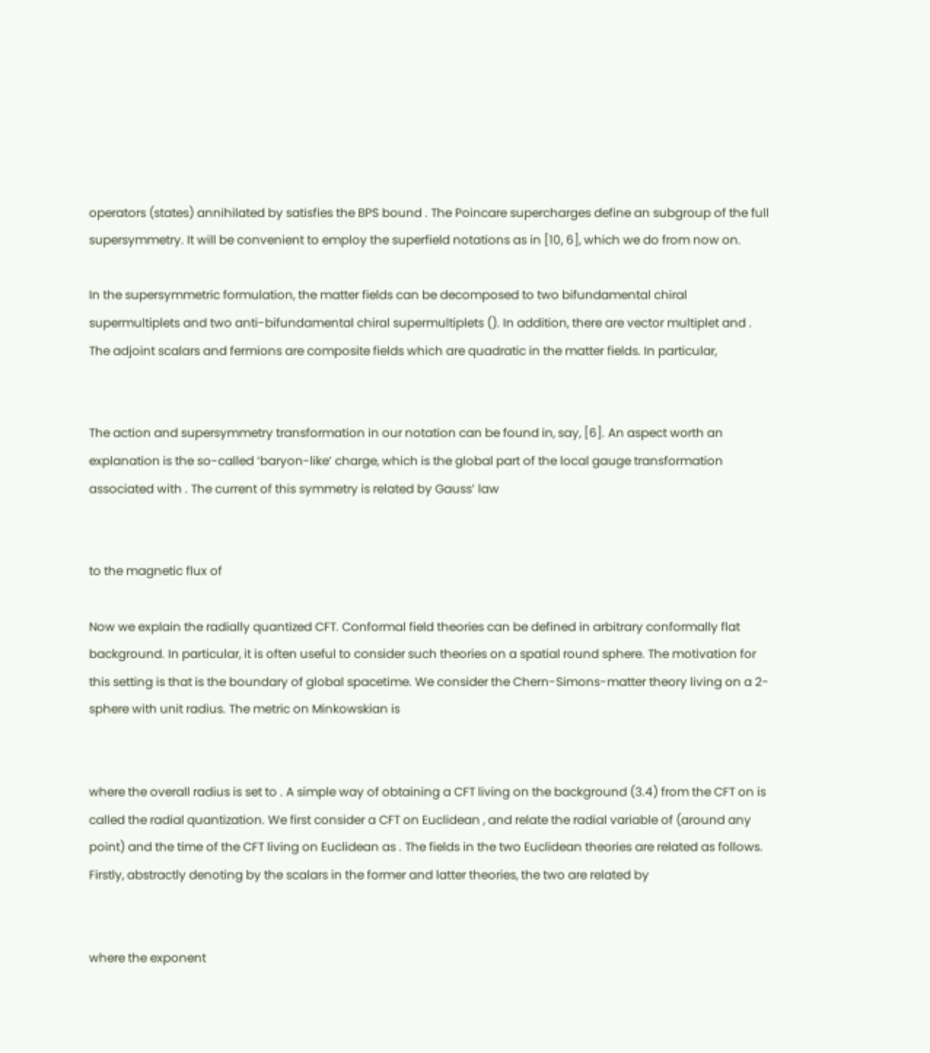operators (states) annihilated by satisfies the BPS bound . The Poincare supercharges define an subgroup of the full supersymmetry. It will be convenient to employ the superfield notations as in [10, 6], which we do from now on.

In the supersymmetric formulation, the matter fields can be decomposed to two bifundamental chiral supermultiplets and two anti-bifundamental chiral supermultiplets (). In addition, there are vector multiplet and . The adjoint scalars and fermions are composite fields which are quadratic in the matter fields. In particular,


The action and supersymmetry transformation in our notation can be found in, say, [6]. An aspect worth an explanation is the so-called ‘baryon-like’ charge, which is the global part of the local gauge transformation associated with . The current of this symmetry is related by Gauss’ law


to the magnetic flux of

Now we explain the radially quantized CFT. Conformal field theories can be defined in arbitrary conformally flat background. In particular, it is often useful to consider such theories on a spatial round sphere. The motivation for this setting is that is the boundary of global spacetime. We consider the Chern-Simons-matter theory living on a 2-sphere with unit radius. The metric on Minkowskian is


where the overall radius is set to . A simple way of obtaining a CFT living on the background (3.4) from the CFT on is called the radial quantization. We first consider a CFT on Euclidean , and relate the radial variable of (around any point) and the time of the CFT living on Euclidean as . The fields in the two Euclidean theories are related as follows. Firstly, abstractly denoting by the scalars in the former and latter theories, the two are related by


where the exponent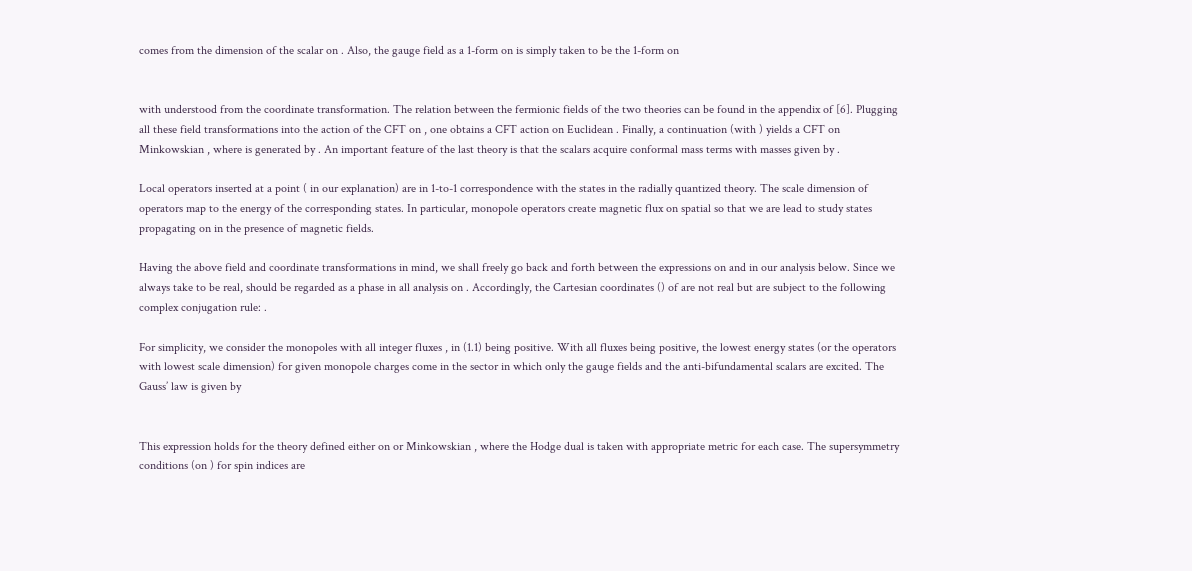comes from the dimension of the scalar on . Also, the gauge field as a 1-form on is simply taken to be the 1-form on


with understood from the coordinate transformation. The relation between the fermionic fields of the two theories can be found in the appendix of [6]. Plugging all these field transformations into the action of the CFT on , one obtains a CFT action on Euclidean . Finally, a continuation (with ) yields a CFT on Minkowskian , where is generated by . An important feature of the last theory is that the scalars acquire conformal mass terms with masses given by .

Local operators inserted at a point ( in our explanation) are in 1-to-1 correspondence with the states in the radially quantized theory. The scale dimension of operators map to the energy of the corresponding states. In particular, monopole operators create magnetic flux on spatial so that we are lead to study states propagating on in the presence of magnetic fields.

Having the above field and coordinate transformations in mind, we shall freely go back and forth between the expressions on and in our analysis below. Since we always take to be real, should be regarded as a phase in all analysis on . Accordingly, the Cartesian coordinates () of are not real but are subject to the following complex conjugation rule: .

For simplicity, we consider the monopoles with all integer fluxes , in (1.1) being positive. With all fluxes being positive, the lowest energy states (or the operators with lowest scale dimension) for given monopole charges come in the sector in which only the gauge fields and the anti-bifundamental scalars are excited. The Gauss’ law is given by


This expression holds for the theory defined either on or Minkowskian , where the Hodge dual is taken with appropriate metric for each case. The supersymmetry conditions (on ) for spin indices are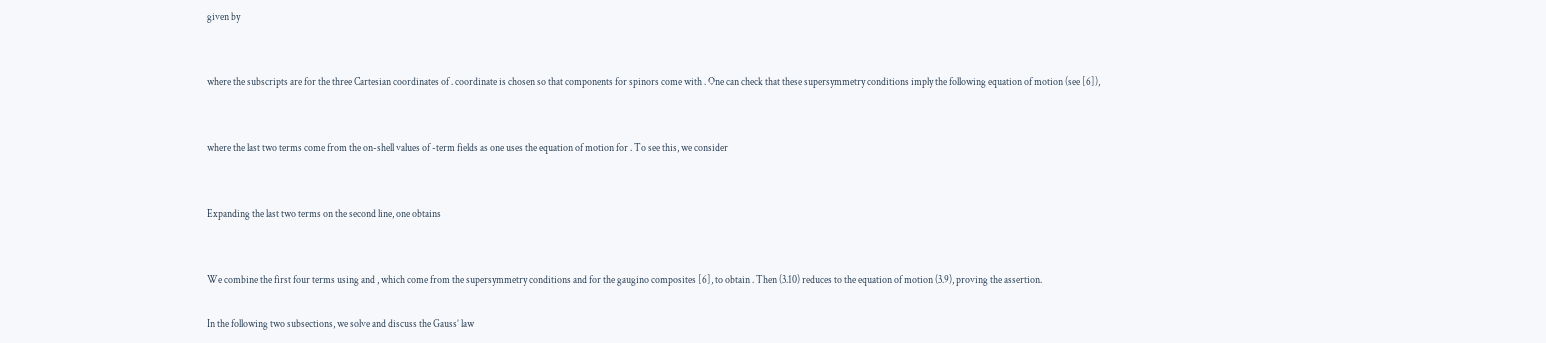given by


where the subscripts are for the three Cartesian coordinates of . coordinate is chosen so that components for spinors come with . One can check that these supersymmetry conditions imply the following equation of motion (see [6]),


where the last two terms come from the on-shell values of -term fields as one uses the equation of motion for . To see this, we consider


Expanding the last two terms on the second line, one obtains


We combine the first four terms using and , which come from the supersymmetry conditions and for the gaugino composites [6], to obtain . Then (3.10) reduces to the equation of motion (3.9), proving the assertion.

In the following two subsections, we solve and discuss the Gauss’ law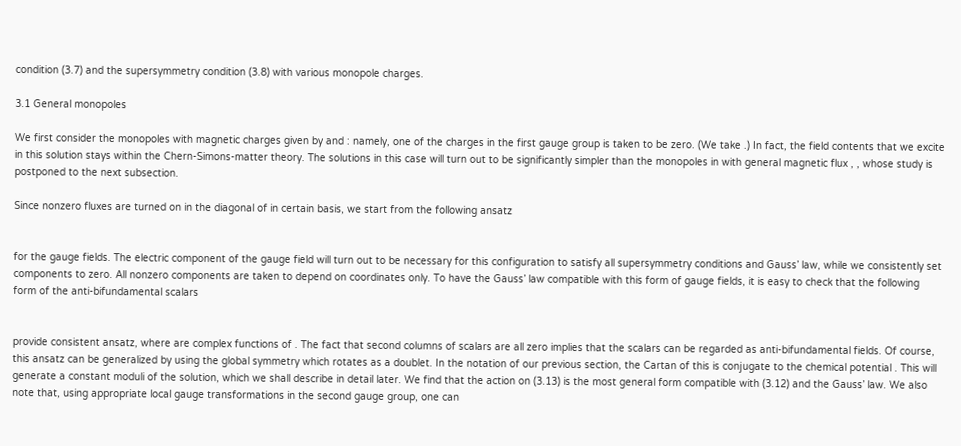condition (3.7) and the supersymmetry condition (3.8) with various monopole charges.

3.1 General monopoles

We first consider the monopoles with magnetic charges given by and : namely, one of the charges in the first gauge group is taken to be zero. (We take .) In fact, the field contents that we excite in this solution stays within the Chern-Simons-matter theory. The solutions in this case will turn out to be significantly simpler than the monopoles in with general magnetic flux , , whose study is postponed to the next subsection.

Since nonzero fluxes are turned on in the diagonal of in certain basis, we start from the following ansatz


for the gauge fields. The electric component of the gauge field will turn out to be necessary for this configuration to satisfy all supersymmetry conditions and Gauss’ law, while we consistently set components to zero. All nonzero components are taken to depend on coordinates only. To have the Gauss’ law compatible with this form of gauge fields, it is easy to check that the following form of the anti-bifundamental scalars


provide consistent ansatz, where are complex functions of . The fact that second columns of scalars are all zero implies that the scalars can be regarded as anti-bifundamental fields. Of course, this ansatz can be generalized by using the global symmetry which rotates as a doublet. In the notation of our previous section, the Cartan of this is conjugate to the chemical potential . This will generate a constant moduli of the solution, which we shall describe in detail later. We find that the action on (3.13) is the most general form compatible with (3.12) and the Gauss’ law. We also note that, using appropriate local gauge transformations in the second gauge group, one can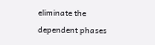eliminate the dependent phases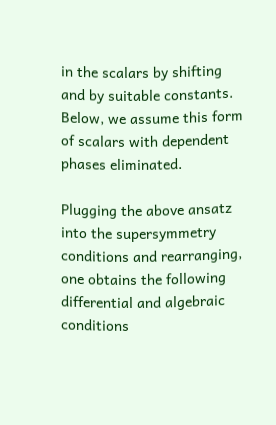in the scalars by shifting and by suitable constants. Below, we assume this form of scalars with dependent phases eliminated.

Plugging the above ansatz into the supersymmetry conditions and rearranging, one obtains the following differential and algebraic conditions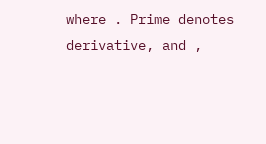where . Prime denotes derivative, and ,